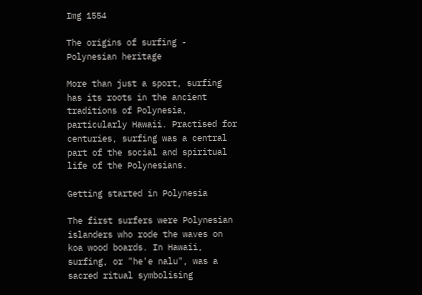Img 1554

The origins of surfing - Polynesian heritage

More than just a sport, surfing has its roots in the ancient traditions of Polynesia, particularly Hawaii. Practised for centuries, surfing was a central part of the social and spiritual life of the Polynesians.

Getting started in Polynesia

The first surfers were Polynesian islanders who rode the waves on koa wood boards. In Hawaii, surfing, or "he'e nalu", was a sacred ritual symbolising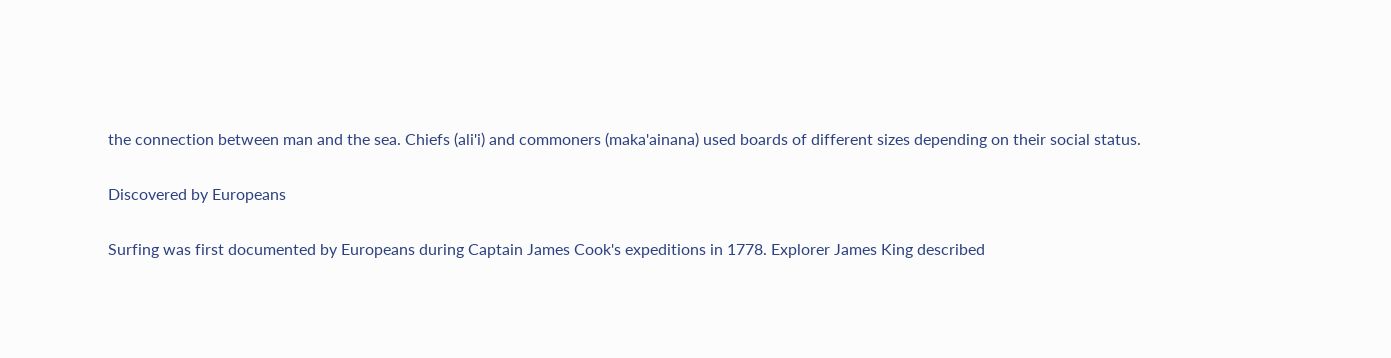the connection between man and the sea. Chiefs (ali'i) and commoners (maka'ainana) used boards of different sizes depending on their social status.

Discovered by Europeans

Surfing was first documented by Europeans during Captain James Cook's expeditions in 1778. Explorer James King described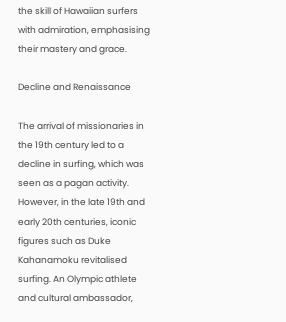the skill of Hawaiian surfers with admiration, emphasising their mastery and grace.

Decline and Renaissance

The arrival of missionaries in the 19th century led to a decline in surfing, which was seen as a pagan activity. However, in the late 19th and early 20th centuries, iconic figures such as Duke Kahanamoku revitalised surfing. An Olympic athlete and cultural ambassador,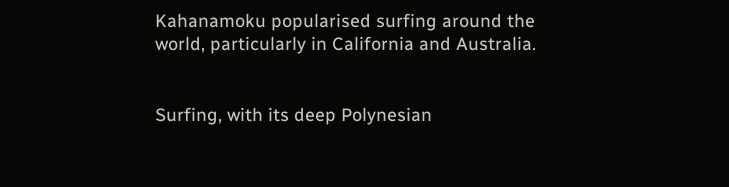Kahanamoku popularised surfing around the world, particularly in California and Australia.


Surfing, with its deep Polynesian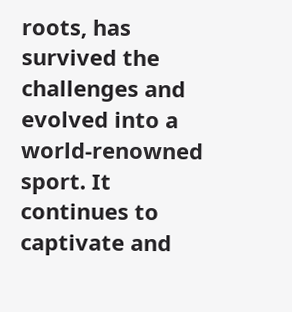roots, has survived the challenges and evolved into a world-renowned sport. It continues to captivate and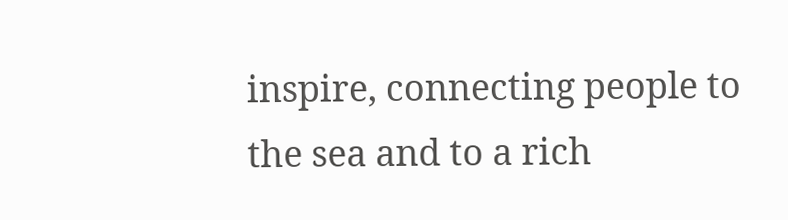inspire, connecting people to the sea and to a rich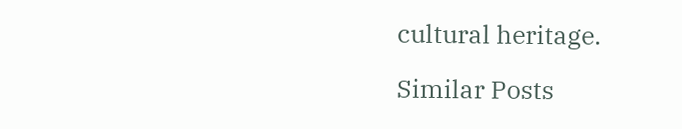cultural heritage.

Similar Posts